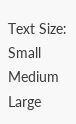Text Size: Small Medium Large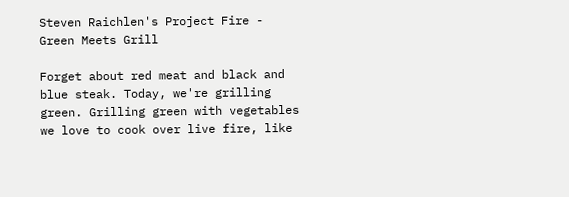Steven Raichlen's Project Fire - Green Meets Grill

Forget about red meat and black and blue steak. Today, we're grilling green. Grilling green with vegetables we love to cook over live fire, like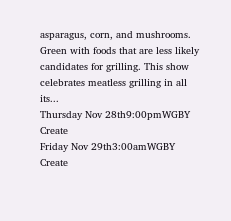asparagus, corn, and mushrooms. Green with foods that are less likely candidates for grilling. This show celebrates meatless grilling in all its...
Thursday Nov 28th9:00pmWGBY Create
Friday Nov 29th3:00amWGBY Create